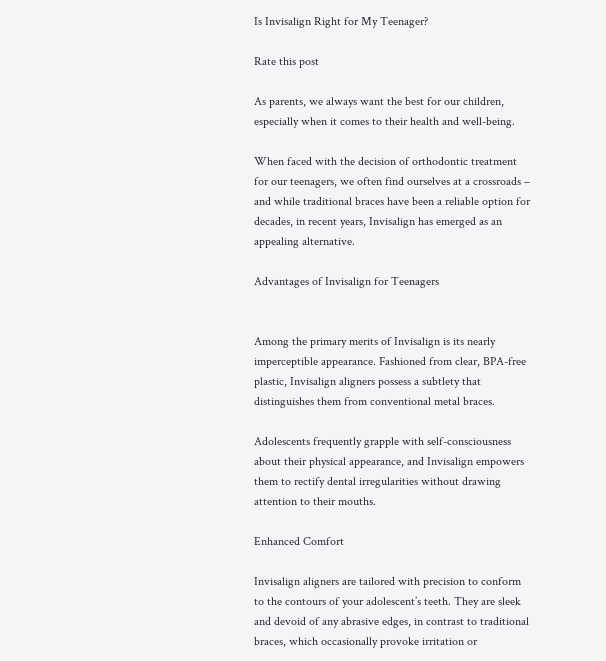Is Invisalign Right for My Teenager?

Rate this post

As parents, we always want the best for our children, especially when it comes to their health and well-being.

When faced with the decision of orthodontic treatment for our teenagers, we often find ourselves at a crossroads – and while traditional braces have been a reliable option for decades, in recent years, Invisalign has emerged as an appealing alternative.

Advantages of Invisalign for Teenagers


Among the primary merits of Invisalign is its nearly imperceptible appearance. Fashioned from clear, BPA-free plastic, Invisalign aligners possess a subtlety that distinguishes them from conventional metal braces.

Adolescents frequently grapple with self-consciousness about their physical appearance, and Invisalign empowers them to rectify dental irregularities without drawing attention to their mouths.

Enhanced Comfort

Invisalign aligners are tailored with precision to conform to the contours of your adolescent’s teeth. They are sleek and devoid of any abrasive edges, in contrast to traditional braces, which occasionally provoke irritation or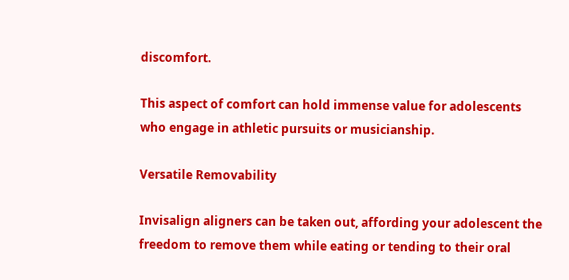discomfort.

This aspect of comfort can hold immense value for adolescents who engage in athletic pursuits or musicianship.

Versatile Removability

Invisalign aligners can be taken out, affording your adolescent the freedom to remove them while eating or tending to their oral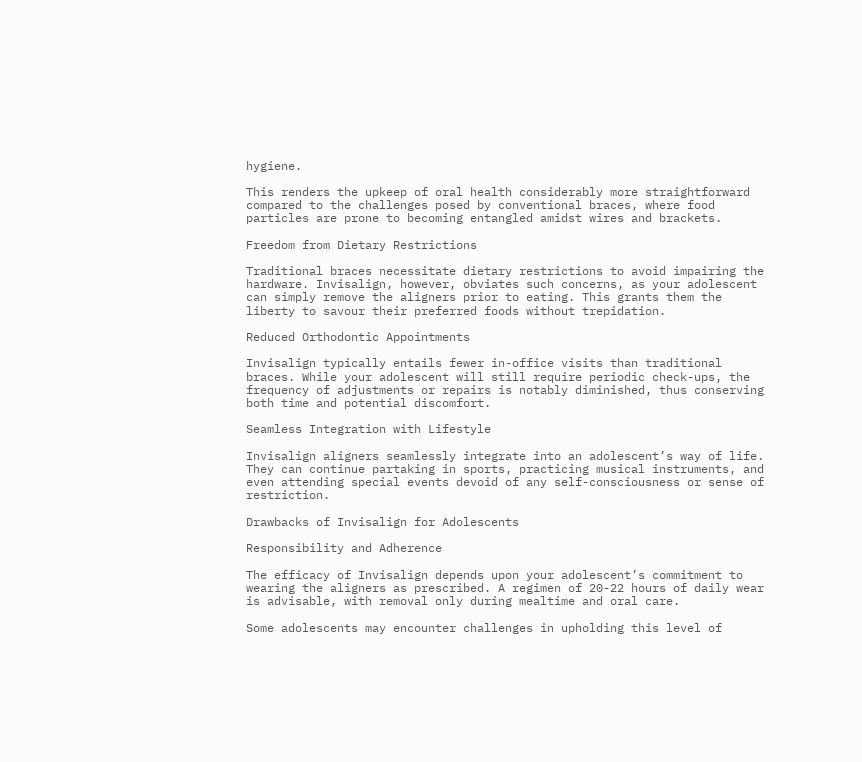hygiene.

This renders the upkeep of oral health considerably more straightforward compared to the challenges posed by conventional braces, where food particles are prone to becoming entangled amidst wires and brackets.

Freedom from Dietary Restrictions

Traditional braces necessitate dietary restrictions to avoid impairing the hardware. Invisalign, however, obviates such concerns, as your adolescent can simply remove the aligners prior to eating. This grants them the liberty to savour their preferred foods without trepidation.

Reduced Orthodontic Appointments

Invisalign typically entails fewer in-office visits than traditional braces. While your adolescent will still require periodic check-ups, the frequency of adjustments or repairs is notably diminished, thus conserving both time and potential discomfort.

Seamless Integration with Lifestyle

Invisalign aligners seamlessly integrate into an adolescent’s way of life. They can continue partaking in sports, practicing musical instruments, and even attending special events devoid of any self-consciousness or sense of restriction.

Drawbacks of Invisalign for Adolescents

Responsibility and Adherence

The efficacy of Invisalign depends upon your adolescent’s commitment to wearing the aligners as prescribed. A regimen of 20-22 hours of daily wear is advisable, with removal only during mealtime and oral care.

Some adolescents may encounter challenges in upholding this level of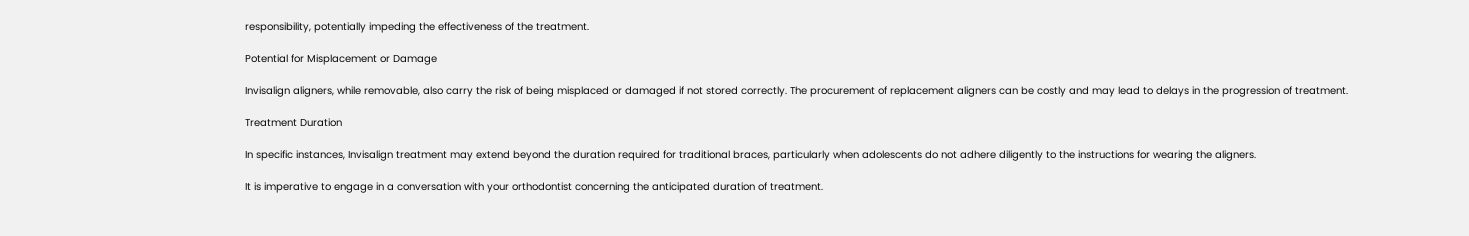responsibility, potentially impeding the effectiveness of the treatment.

Potential for Misplacement or Damage

Invisalign aligners, while removable, also carry the risk of being misplaced or damaged if not stored correctly. The procurement of replacement aligners can be costly and may lead to delays in the progression of treatment.

Treatment Duration

In specific instances, Invisalign treatment may extend beyond the duration required for traditional braces, particularly when adolescents do not adhere diligently to the instructions for wearing the aligners.

It is imperative to engage in a conversation with your orthodontist concerning the anticipated duration of treatment.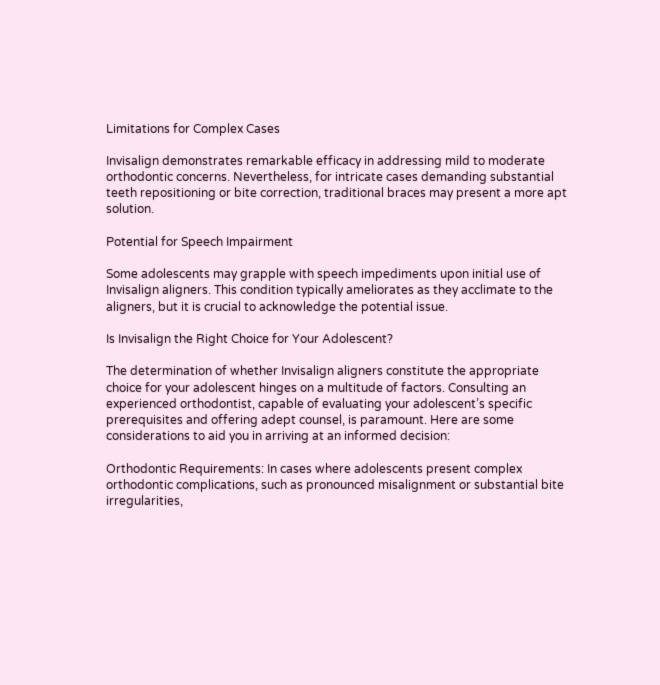Limitations for Complex Cases

Invisalign demonstrates remarkable efficacy in addressing mild to moderate orthodontic concerns. Nevertheless, for intricate cases demanding substantial teeth repositioning or bite correction, traditional braces may present a more apt solution.

Potential for Speech Impairment

Some adolescents may grapple with speech impediments upon initial use of Invisalign aligners. This condition typically ameliorates as they acclimate to the aligners, but it is crucial to acknowledge the potential issue.

Is Invisalign the Right Choice for Your Adolescent?

The determination of whether Invisalign aligners constitute the appropriate choice for your adolescent hinges on a multitude of factors. Consulting an experienced orthodontist, capable of evaluating your adolescent’s specific prerequisites and offering adept counsel, is paramount. Here are some considerations to aid you in arriving at an informed decision:

Orthodontic Requirements: In cases where adolescents present complex orthodontic complications, such as pronounced misalignment or substantial bite irregularities,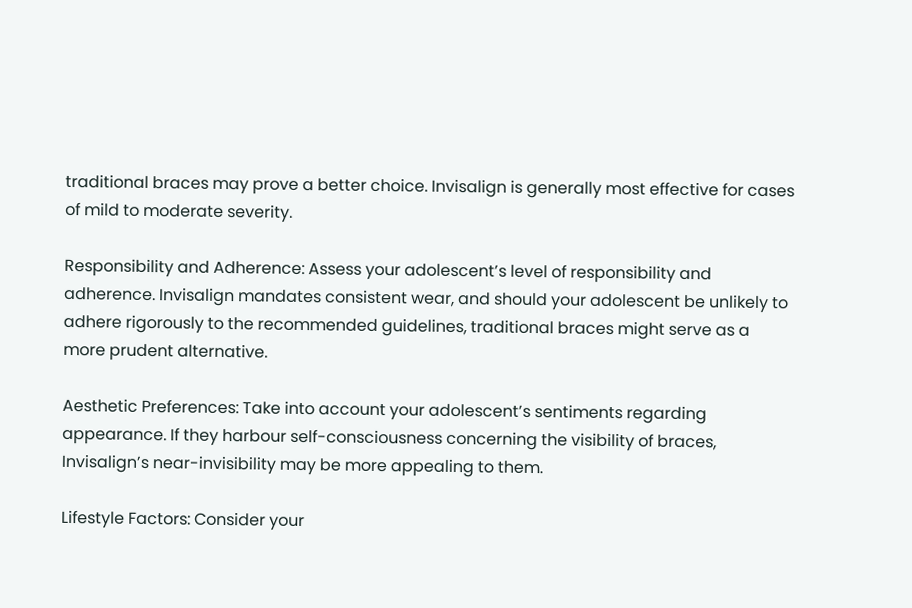traditional braces may prove a better choice. Invisalign is generally most effective for cases of mild to moderate severity.

Responsibility and Adherence: Assess your adolescent’s level of responsibility and adherence. Invisalign mandates consistent wear, and should your adolescent be unlikely to adhere rigorously to the recommended guidelines, traditional braces might serve as a more prudent alternative.

Aesthetic Preferences: Take into account your adolescent’s sentiments regarding appearance. If they harbour self-consciousness concerning the visibility of braces, Invisalign’s near-invisibility may be more appealing to them.

Lifestyle Factors: Consider your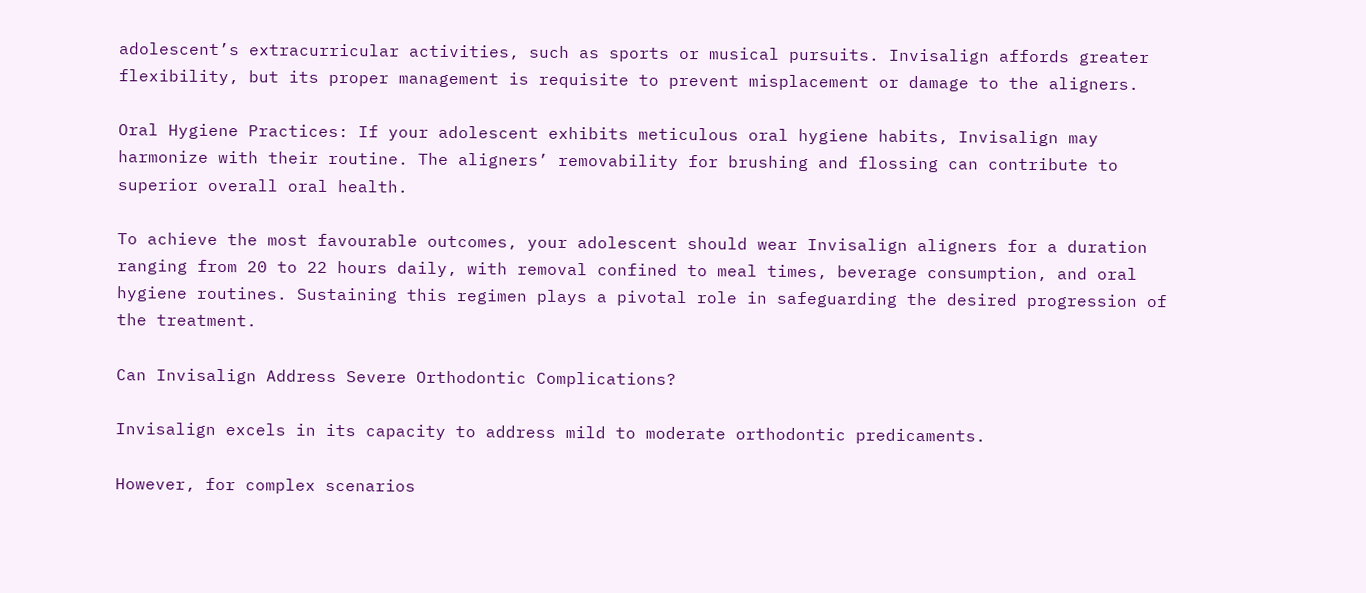adolescent’s extracurricular activities, such as sports or musical pursuits. Invisalign affords greater flexibility, but its proper management is requisite to prevent misplacement or damage to the aligners.

Oral Hygiene Practices: If your adolescent exhibits meticulous oral hygiene habits, Invisalign may harmonize with their routine. The aligners’ removability for brushing and flossing can contribute to superior overall oral health.

To achieve the most favourable outcomes, your adolescent should wear Invisalign aligners for a duration ranging from 20 to 22 hours daily, with removal confined to meal times, beverage consumption, and oral hygiene routines. Sustaining this regimen plays a pivotal role in safeguarding the desired progression of the treatment.

Can Invisalign Address Severe Orthodontic Complications?

Invisalign excels in its capacity to address mild to moderate orthodontic predicaments.

However, for complex scenarios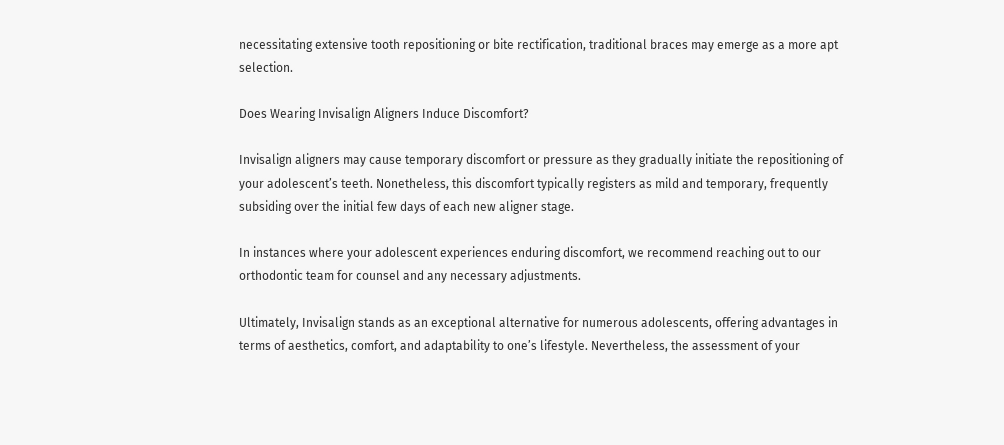necessitating extensive tooth repositioning or bite rectification, traditional braces may emerge as a more apt selection.

Does Wearing Invisalign Aligners Induce Discomfort?

Invisalign aligners may cause temporary discomfort or pressure as they gradually initiate the repositioning of your adolescent’s teeth. Nonetheless, this discomfort typically registers as mild and temporary, frequently subsiding over the initial few days of each new aligner stage.

In instances where your adolescent experiences enduring discomfort, we recommend reaching out to our orthodontic team for counsel and any necessary adjustments.

Ultimately, Invisalign stands as an exceptional alternative for numerous adolescents, offering advantages in terms of aesthetics, comfort, and adaptability to one’s lifestyle. Nevertheless, the assessment of your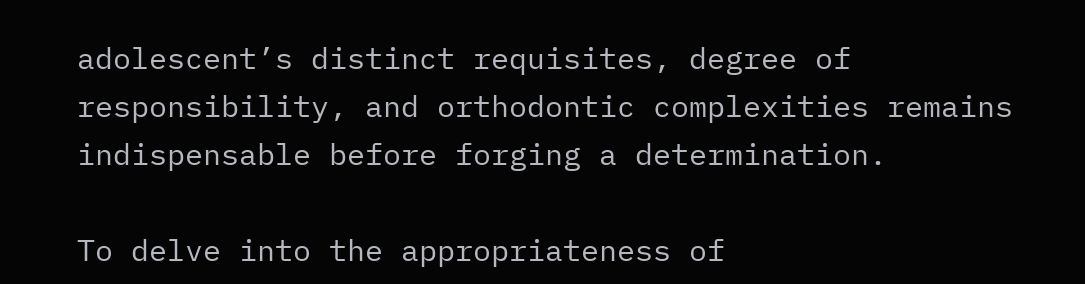adolescent’s distinct requisites, degree of responsibility, and orthodontic complexities remains indispensable before forging a determination.

To delve into the appropriateness of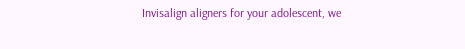Invisalign aligners for your adolescent, we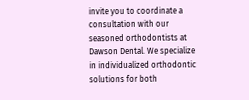invite you to coordinate a consultation with our seasoned orthodontists at Dawson Dental. We specialize in individualized orthodontic solutions for both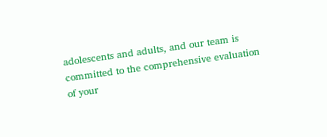adolescents and adults, and our team is committed to the comprehensive evaluation of your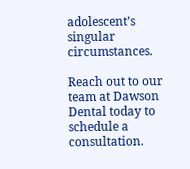adolescent’s singular circumstances.

Reach out to our team at Dawson Dental today to schedule a consultation.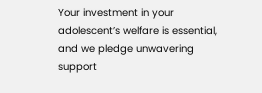Your investment in your adolescent’s welfare is essential, and we pledge unwavering support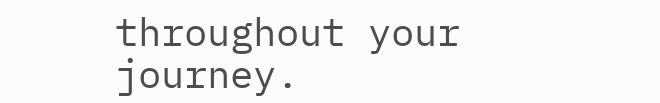throughout your journey.